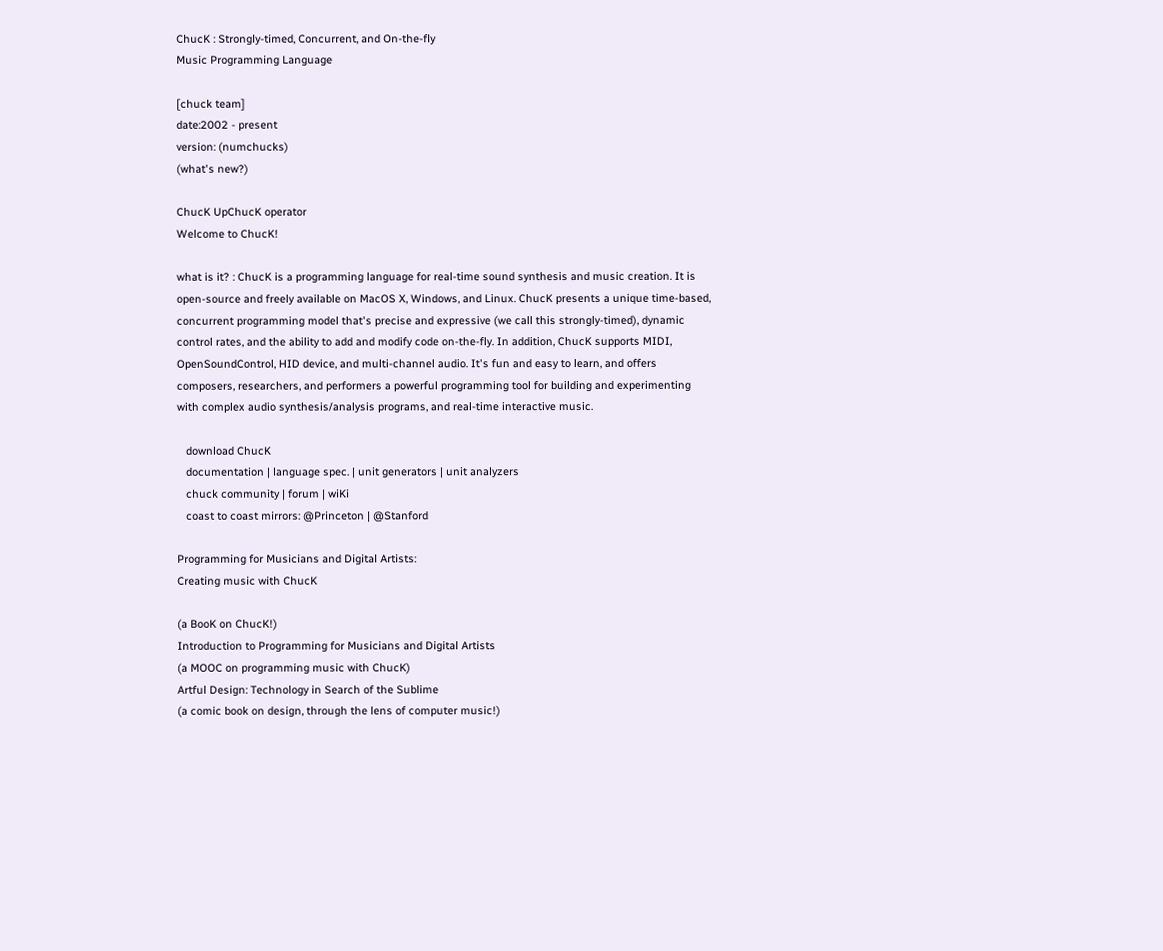ChucK : Strongly-timed, Concurrent, and On-the-fly
Music Programming Language

[chuck team]
date:2002 - present
version: (numchucks)
(what's new?)

ChucK UpChucK operator
Welcome to ChucK!

what is it? : ChucK is a programming language for real-time sound synthesis and music creation. It is open-source and freely available on MacOS X, Windows, and Linux. ChucK presents a unique time-based, concurrent programming model that's precise and expressive (we call this strongly-timed), dynamic control rates, and the ability to add and modify code on-the-fly. In addition, ChucK supports MIDI, OpenSoundControl, HID device, and multi-channel audio. It's fun and easy to learn, and offers composers, researchers, and performers a powerful programming tool for building and experimenting with complex audio synthesis/analysis programs, and real-time interactive music.

   download ChucK
   documentation | language spec. | unit generators | unit analyzers
   chuck community | forum | wiKi
   coast to coast mirrors: @Princeton | @Stanford

Programming for Musicians and Digital Artists:
Creating music with ChucK

(a BooK on ChucK!)
Introduction to Programming for Musicians and Digital Artists
(a MOOC on programming music with ChucK)
Artful Design: Technology in Search of the Sublime
(a comic book on design, through the lens of computer music!)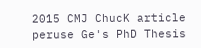2015 CMJ ChucK article
peruse Ge's PhD Thesis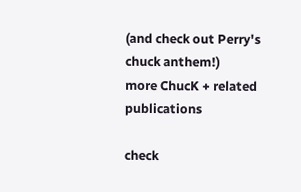(and check out Perry's chuck anthem!)
more ChucK + related publications

check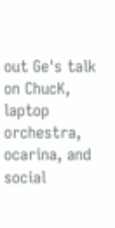out Ge's talk
on ChucK, laptop orchestra,
ocarina, and social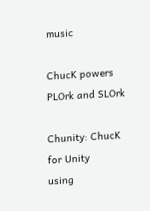music

ChucK powers PLOrk and SLOrk

Chunity: ChucK for Unity
using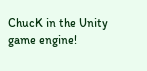ChucK in the Unity game engine!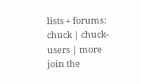lists + forums:
chuck | chuck-users | more
join the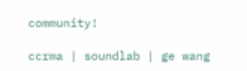community!

ccrma | soundlab | ge wang